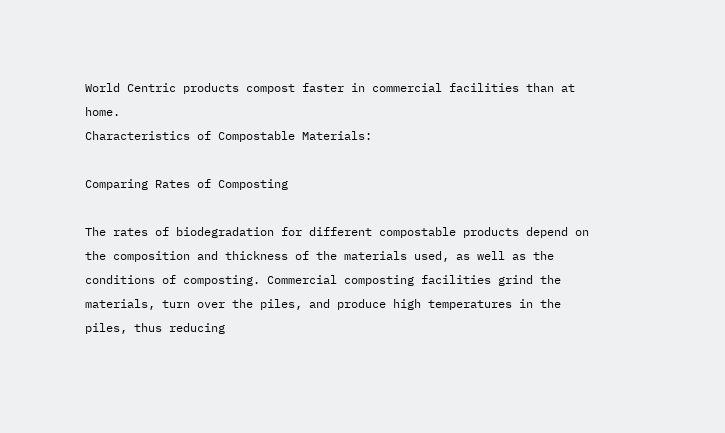World Centric products compost faster in commercial facilities than at home.
Characteristics of Compostable Materials:

Comparing Rates of Composting

The rates of biodegradation for different compostable products depend on the composition and thickness of the materials used, as well as the conditions of composting. Commercial composting facilities grind the materials, turn over the piles, and produce high temperatures in the piles, thus reducing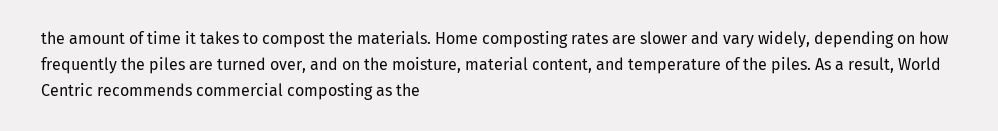the amount of time it takes to compost the materials. Home composting rates are slower and vary widely, depending on how frequently the piles are turned over, and on the moisture, material content, and temperature of the piles. As a result, World Centric recommends commercial composting as the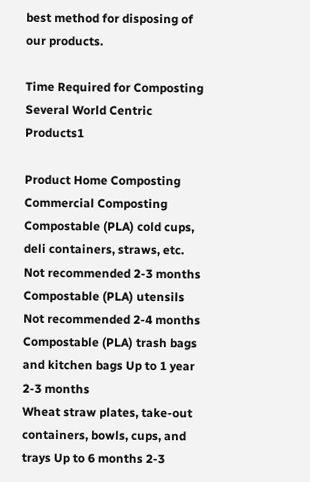best method for disposing of our products.

Time Required for Composting Several World Centric Products1

Product Home Composting Commercial Composting
Compostable (PLA) cold cups, deli containers, straws, etc. Not recommended 2-3 months
Compostable (PLA) utensils Not recommended 2-4 months
Compostable (PLA) trash bags and kitchen bags Up to 1 year 2-3 months
Wheat straw plates, take-out containers, bowls, cups, and trays Up to 6 months 2-3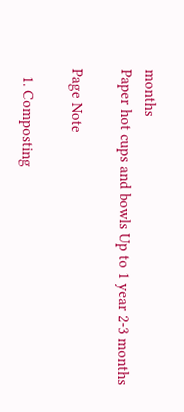months
Paper hot cups and bowls Up to 1 year 2-3 months

Page Note

  1. Composting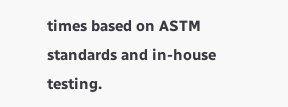times based on ASTM standards and in-house testing.